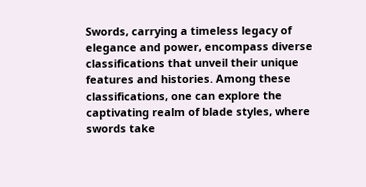Swords, carrying a timeless legacy of elegance and power, encompass diverse classifications that unveil their unique features and histories. Among these classifications, one can explore the captivating realm of blade styles, where swords take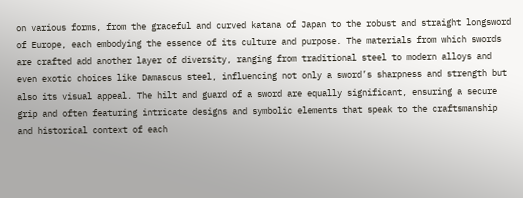on various forms, from the graceful and curved katana of Japan to the robust and straight longsword of Europe, each embodying the essence of its culture and purpose. The materials from which swords are crafted add another layer of diversity, ranging from traditional steel to modern alloys and even exotic choices like Damascus steel, influencing not only a sword’s sharpness and strength but also its visual appeal. The hilt and guard of a sword are equally significant, ensuring a secure grip and often featuring intricate designs and symbolic elements that speak to the craftsmanship and historical context of each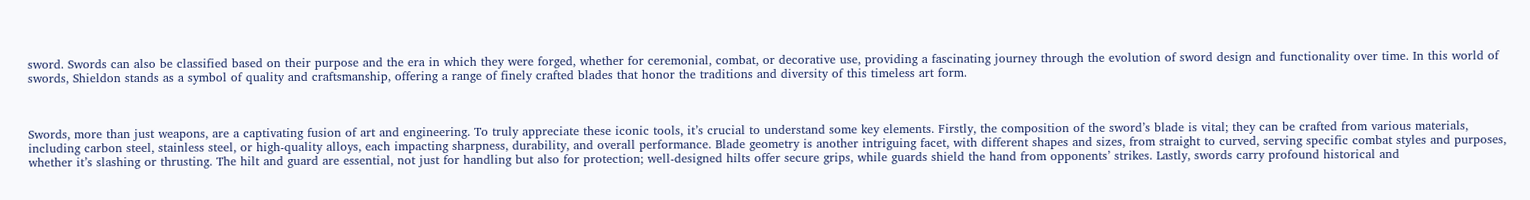sword. Swords can also be classified based on their purpose and the era in which they were forged, whether for ceremonial, combat, or decorative use, providing a fascinating journey through the evolution of sword design and functionality over time. In this world of swords, Shieldon stands as a symbol of quality and craftsmanship, offering a range of finely crafted blades that honor the traditions and diversity of this timeless art form.



Swords, more than just weapons, are a captivating fusion of art and engineering. To truly appreciate these iconic tools, it’s crucial to understand some key elements. Firstly, the composition of the sword’s blade is vital; they can be crafted from various materials, including carbon steel, stainless steel, or high-quality alloys, each impacting sharpness, durability, and overall performance. Blade geometry is another intriguing facet, with different shapes and sizes, from straight to curved, serving specific combat styles and purposes, whether it’s slashing or thrusting. The hilt and guard are essential, not just for handling but also for protection; well-designed hilts offer secure grips, while guards shield the hand from opponents’ strikes. Lastly, swords carry profound historical and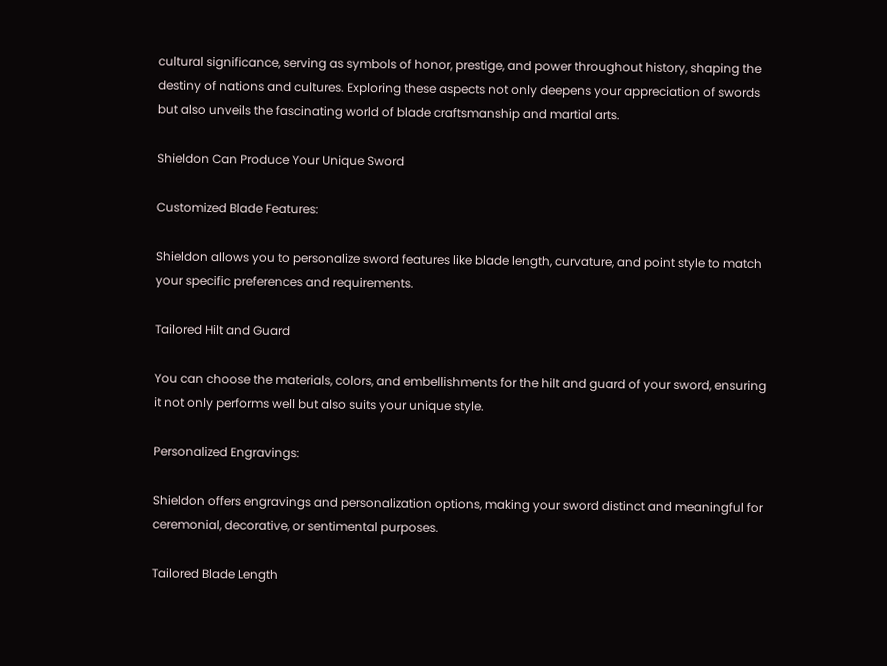cultural significance, serving as symbols of honor, prestige, and power throughout history, shaping the destiny of nations and cultures. Exploring these aspects not only deepens your appreciation of swords but also unveils the fascinating world of blade craftsmanship and martial arts.

Shieldon Can Produce Your Unique Sword

Customized Blade Features:

Shieldon allows you to personalize sword features like blade length, curvature, and point style to match your specific preferences and requirements.

Tailored Hilt and Guard

You can choose the materials, colors, and embellishments for the hilt and guard of your sword, ensuring it not only performs well but also suits your unique style.

Personalized Engravings:

Shieldon offers engravings and personalization options, making your sword distinct and meaningful for ceremonial, decorative, or sentimental purposes.

Tailored Blade Length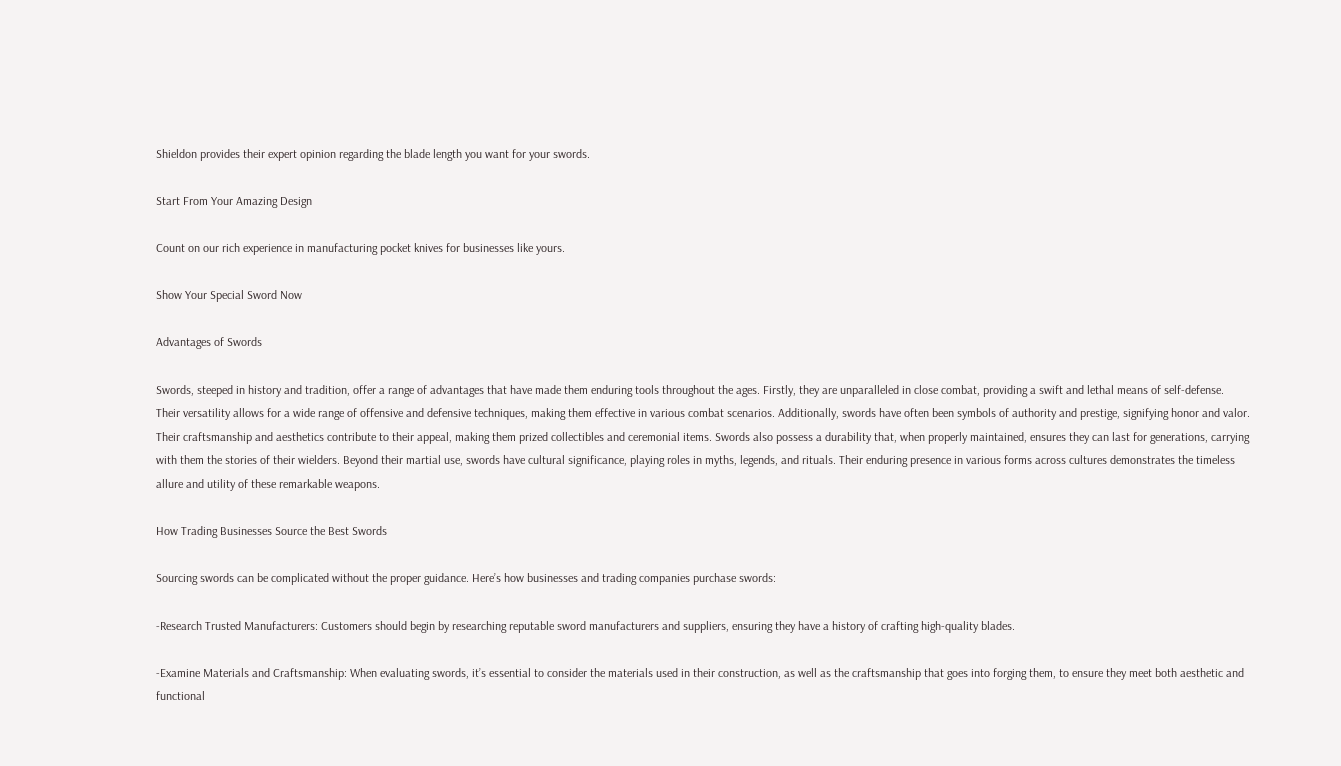Shieldon provides their expert opinion regarding the blade length you want for your swords.

Start From Your Amazing Design

Count on our rich experience in manufacturing pocket knives for businesses like yours.

Show Your Special Sword Now

Advantages of Swords

Swords, steeped in history and tradition, offer a range of advantages that have made them enduring tools throughout the ages. Firstly, they are unparalleled in close combat, providing a swift and lethal means of self-defense. Their versatility allows for a wide range of offensive and defensive techniques, making them effective in various combat scenarios. Additionally, swords have often been symbols of authority and prestige, signifying honor and valor. Their craftsmanship and aesthetics contribute to their appeal, making them prized collectibles and ceremonial items. Swords also possess a durability that, when properly maintained, ensures they can last for generations, carrying with them the stories of their wielders. Beyond their martial use, swords have cultural significance, playing roles in myths, legends, and rituals. Their enduring presence in various forms across cultures demonstrates the timeless allure and utility of these remarkable weapons.

How Trading Businesses Source the Best Swords

Sourcing swords can be complicated without the proper guidance. Here’s how businesses and trading companies purchase swords:

-Research Trusted Manufacturers: Customers should begin by researching reputable sword manufacturers and suppliers, ensuring they have a history of crafting high-quality blades.

-Examine Materials and Craftsmanship: When evaluating swords, it’s essential to consider the materials used in their construction, as well as the craftsmanship that goes into forging them, to ensure they meet both aesthetic and functional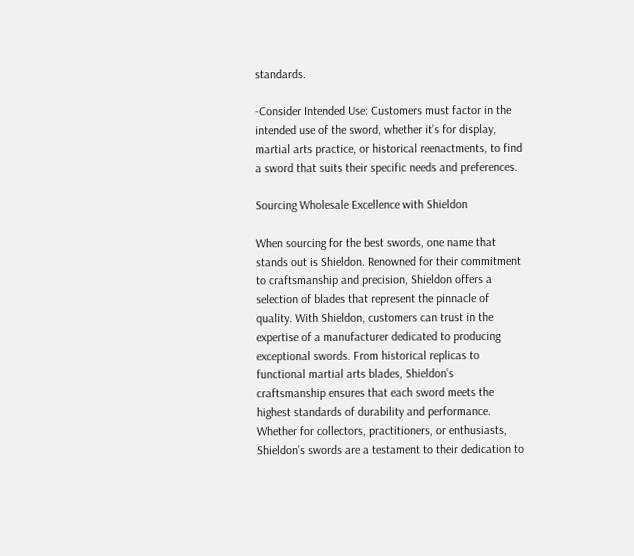standards.

-Consider Intended Use: Customers must factor in the intended use of the sword, whether it’s for display, martial arts practice, or historical reenactments, to find a sword that suits their specific needs and preferences.

Sourcing Wholesale Excellence with Shieldon

When sourcing for the best swords, one name that stands out is Shieldon. Renowned for their commitment to craftsmanship and precision, Shieldon offers a selection of blades that represent the pinnacle of quality. With Shieldon, customers can trust in the expertise of a manufacturer dedicated to producing exceptional swords. From historical replicas to functional martial arts blades, Shieldon’s craftsmanship ensures that each sword meets the highest standards of durability and performance. Whether for collectors, practitioners, or enthusiasts, Shieldon’s swords are a testament to their dedication to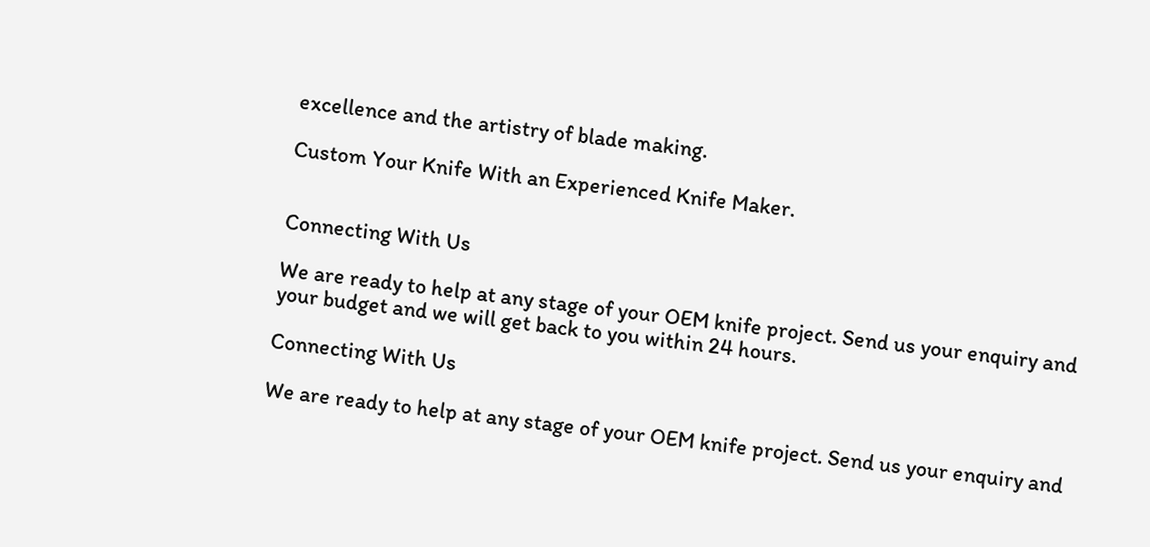excellence and the artistry of blade making.

Custom Your Knife With an Experienced Knife Maker.


Connecting With Us

We are ready to help at any stage of your OEM knife project. Send us your enquiry and your budget and we will get back to you within 24 hours.

Connecting With Us

We are ready to help at any stage of your OEM knife project. Send us your enquiry and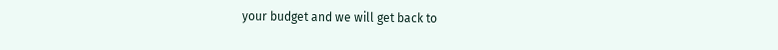your budget and we will get back to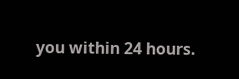you within 24 hours.